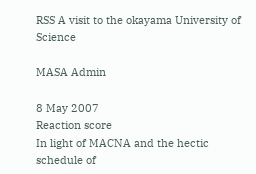RSS A visit to the okayama University of Science

MASA Admin

8 May 2007
Reaction score
In light of MACNA and the hectic schedule of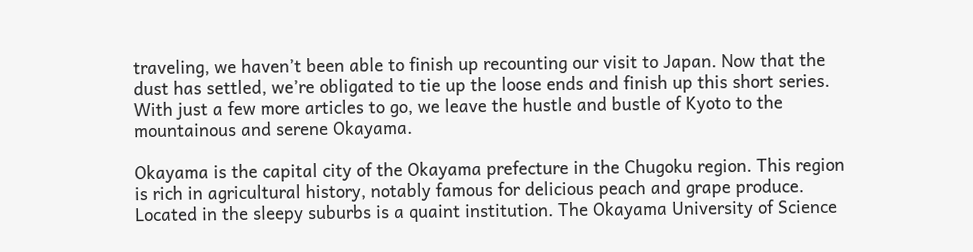traveling, we haven’t been able to finish up recounting our visit to Japan. Now that the dust has settled, we’re obligated to tie up the loose ends and finish up this short series. With just a few more articles to go, we leave the hustle and bustle of Kyoto to the mountainous and serene Okayama.

Okayama is the capital city of the Okayama prefecture in the Chugoku region. This region is rich in agricultural history, notably famous for delicious peach and grape produce. Located in the sleepy suburbs is a quaint institution. The Okayama University of Science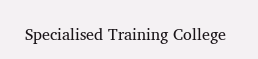Specialised Training College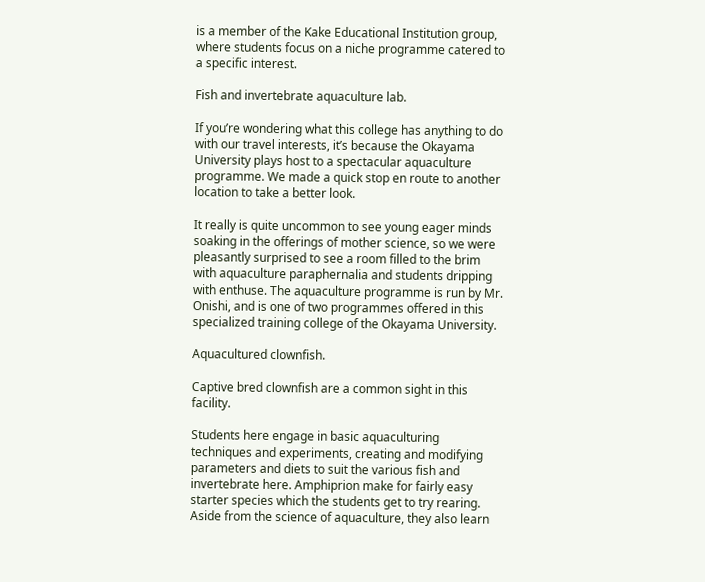is a member of the Kake Educational Institution group, where students focus on a niche programme catered to a specific interest.

Fish and invertebrate aquaculture lab.

If you’re wondering what this college has anything to do with our travel interests, it’s because the Okayama University plays host to a spectacular aquaculture programme. We made a quick stop en route to another location to take a better look.

It really is quite uncommon to see young eager minds soaking in the offerings of mother science, so we were pleasantly surprised to see a room filled to the brim with aquaculture paraphernalia and students dripping with enthuse. The aquaculture programme is run by Mr. Onishi, and is one of two programmes offered in this specialized training college of the Okayama University.

Aquacultured clownfish.

Captive bred clownfish are a common sight in this facility.

Students here engage in basic aquaculturing techniques and experiments, creating and modifying parameters and diets to suit the various fish and invertebrate here. Amphiprion make for fairly easy starter species which the students get to try rearing. Aside from the science of aquaculture, they also learn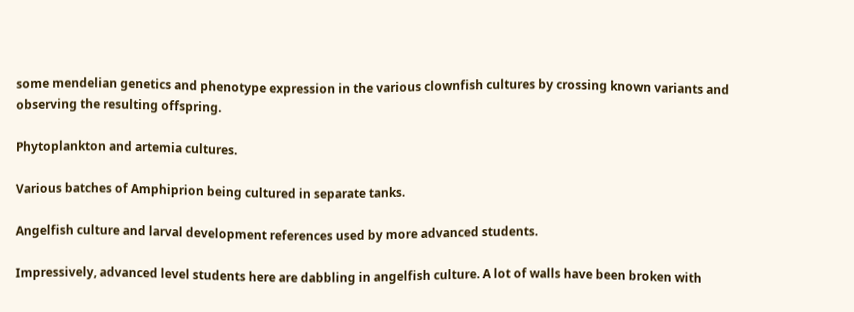some mendelian genetics and phenotype expression in the various clownfish cultures by crossing known variants and observing the resulting offspring.

Phytoplankton and artemia cultures.

Various batches of Amphiprion being cultured in separate tanks.

Angelfish culture and larval development references used by more advanced students.

Impressively, advanced level students here are dabbling in angelfish culture. A lot of walls have been broken with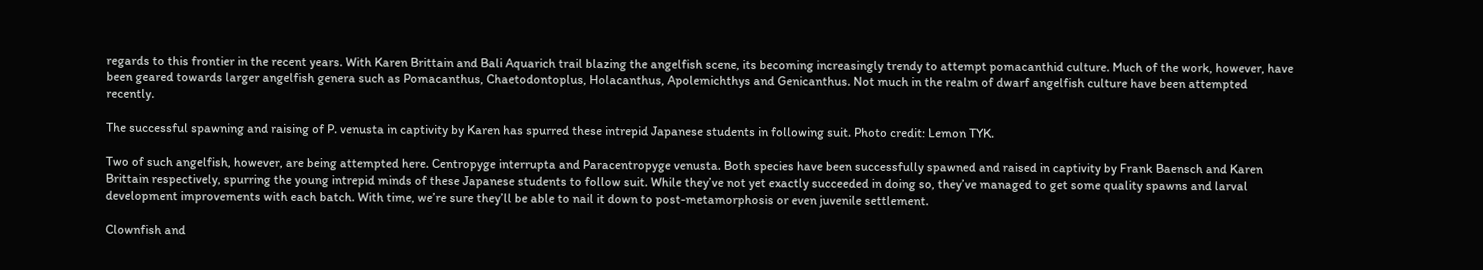regards to this frontier in the recent years. With Karen Brittain and Bali Aquarich trail blazing the angelfish scene, its becoming increasingly trendy to attempt pomacanthid culture. Much of the work, however, have been geared towards larger angelfish genera such as Pomacanthus, Chaetodontoplus, Holacanthus, Apolemichthys and Genicanthus. Not much in the realm of dwarf angelfish culture have been attempted recently.

The successful spawning and raising of P. venusta in captivity by Karen has spurred these intrepid Japanese students in following suit. Photo credit: Lemon TYK.

Two of such angelfish, however, are being attempted here. Centropyge interrupta and Paracentropyge venusta. Both species have been successfully spawned and raised in captivity by Frank Baensch and Karen Brittain respectively, spurring the young intrepid minds of these Japanese students to follow suit. While they’ve not yet exactly succeeded in doing so, they’ve managed to get some quality spawns and larval development improvements with each batch. With time, we’re sure they’ll be able to nail it down to post-metamorphosis or even juvenile settlement.

Clownfish and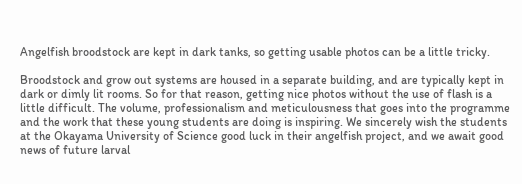Angelfish broodstock are kept in dark tanks, so getting usable photos can be a little tricky.

Broodstock and grow out systems are housed in a separate building, and are typically kept in dark or dimly lit rooms. So for that reason, getting nice photos without the use of flash is a little difficult. The volume, professionalism and meticulousness that goes into the programme and the work that these young students are doing is inspiring. We sincerely wish the students at the Okayama University of Science good luck in their angelfish project, and we await good news of future larval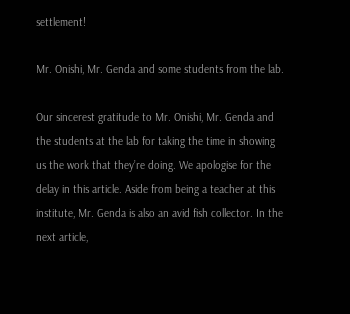settlement!

Mr. Onishi, Mr. Genda and some students from the lab.

Our sincerest gratitude to Mr. Onishi, Mr. Genda and the students at the lab for taking the time in showing us the work that they’re doing. We apologise for the delay in this article. Aside from being a teacher at this institute, Mr. Genda is also an avid fish collector. In the next article,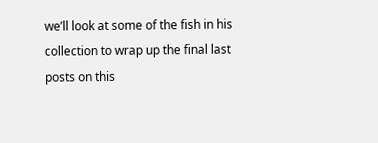we’ll look at some of the fish in his collection to wrap up the final last posts on this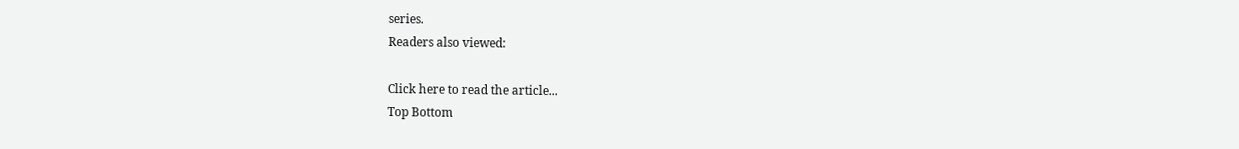series.
Readers also viewed:

Click here to read the article...
Top Bottom